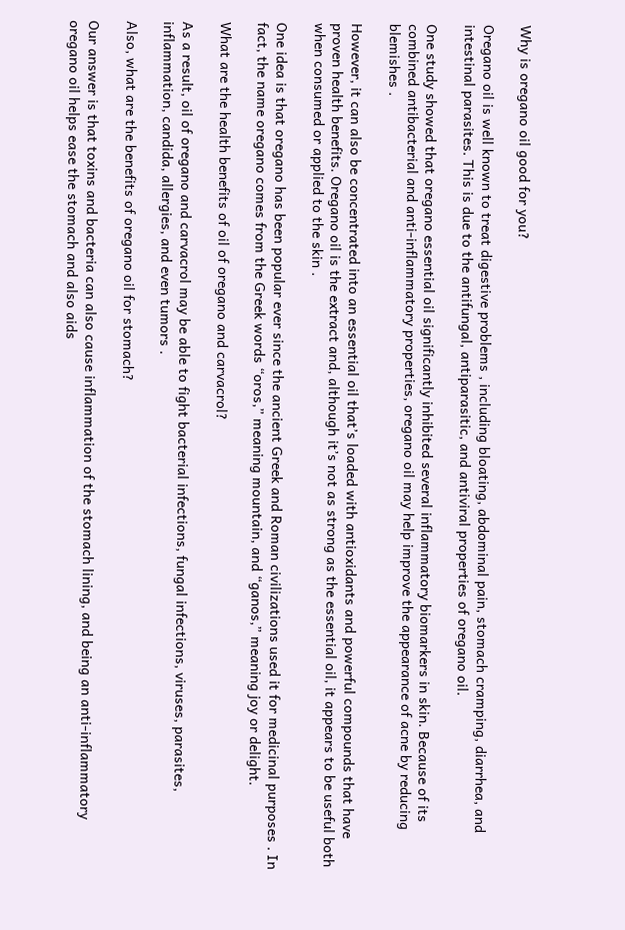Why is oregano oil good for you?

Oregano oil is well known to treat digestive problems , including bloating, abdominal pain, stomach cramping, diarrhea, and intestinal parasites. This is due to the antifungal, antiparasitic, and antiviral properties of oregano oil.

One study showed that oregano essential oil significantly inhibited several inflammatory biomarkers in skin. Because of its combined antibacterial and anti-inflammatory properties, oregano oil may help improve the appearance of acne by reducing blemishes .

However, it can also be concentrated into an essential oil that’s loaded with antioxidants and powerful compounds that have proven health benefits. Oregano oil is the extract and, although it’s not as strong as the essential oil, it appears to be useful both when consumed or applied to the skin .

One idea is that oregano has been popular ever since the ancient Greek and Roman civilizations used it for medicinal purposes . In fact, the name oregano comes from the Greek words “oros,” meaning mountain, and “ganos,” meaning joy or delight.

What are the health benefits of oil of oregano and carvacrol?

As a result, oil of oregano and carvacrol may be able to fight bacterial infections, fungal infections, viruses, parasites, inflammation, candida, allergies, and even tumors .

Also, what are the benefits of oregano oil for stomach?

Our answer is that toxins and bacteria can also cause inflammation of the stomach lining, and being an anti-inflammatory oregano oil helps ease the stomach and also aids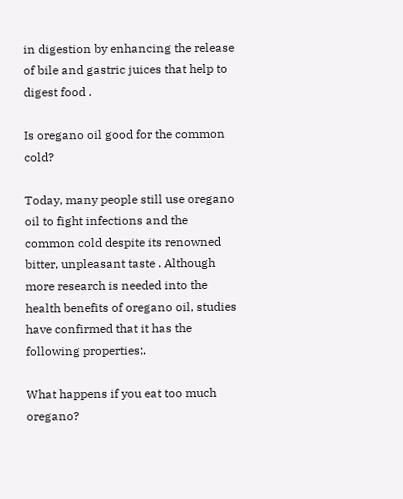in digestion by enhancing the release of bile and gastric juices that help to digest food .

Is oregano oil good for the common cold?

Today, many people still use oregano oil to fight infections and the common cold despite its renowned bitter, unpleasant taste . Although more research is needed into the health benefits of oregano oil, studies have confirmed that it has the following properties:.

What happens if you eat too much oregano?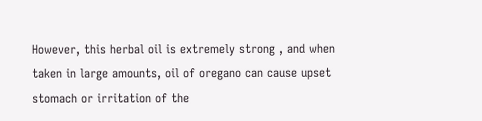However, this herbal oil is extremely strong , and when taken in large amounts, oil of oregano can cause upset stomach or irritation of the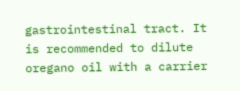gastrointestinal tract. It is recommended to dilute oregano oil with a carrier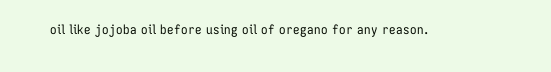oil like jojoba oil before using oil of oregano for any reason.